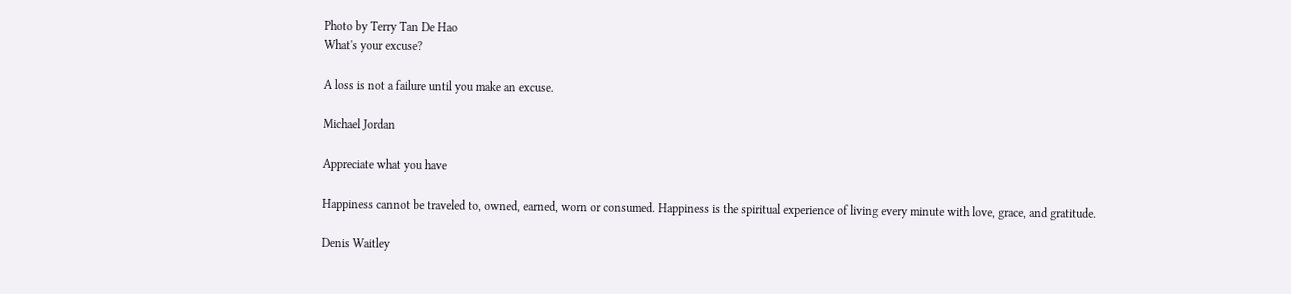Photo by Terry Tan De Hao
What's your excuse?

A loss is not a failure until you make an excuse.

Michael Jordan

Appreciate what you have

Happiness cannot be traveled to, owned, earned, worn or consumed. Happiness is the spiritual experience of living every minute with love, grace, and gratitude.

Denis Waitley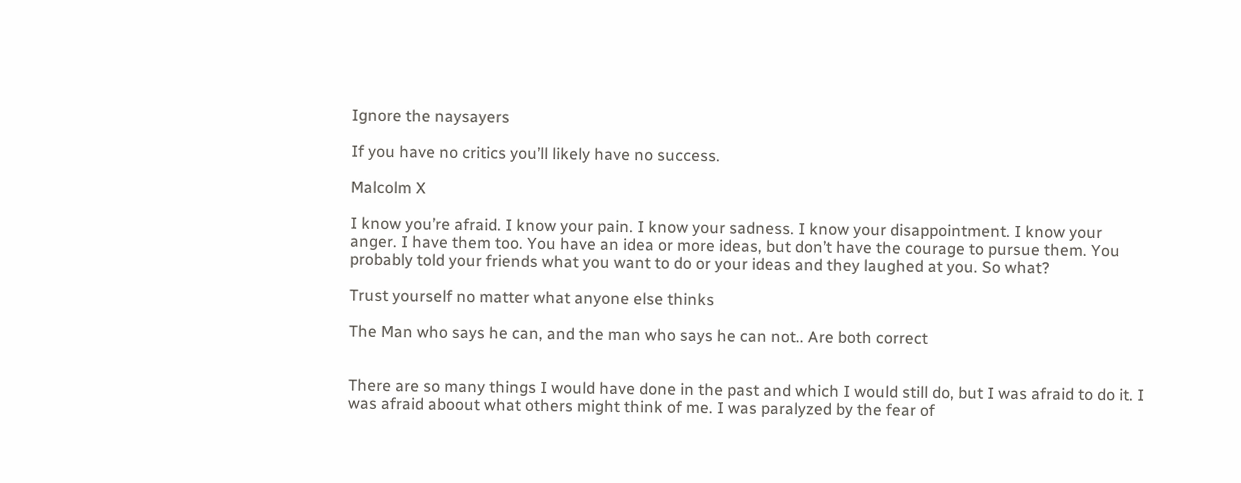Ignore the naysayers

If you have no critics you’ll likely have no success.

Malcolm X

I know you’re afraid. I know your pain. I know your sadness. I know your disappointment. I know your anger. I have them too. You have an idea or more ideas, but don’t have the courage to pursue them. You probably told your friends what you want to do or your ideas and they laughed at you. So what?

Trust yourself no matter what anyone else thinks

The Man who says he can, and the man who says he can not.. Are both correct


There are so many things I would have done in the past and which I would still do, but I was afraid to do it. I was afraid aboout what others might think of me. I was paralyzed by the fear of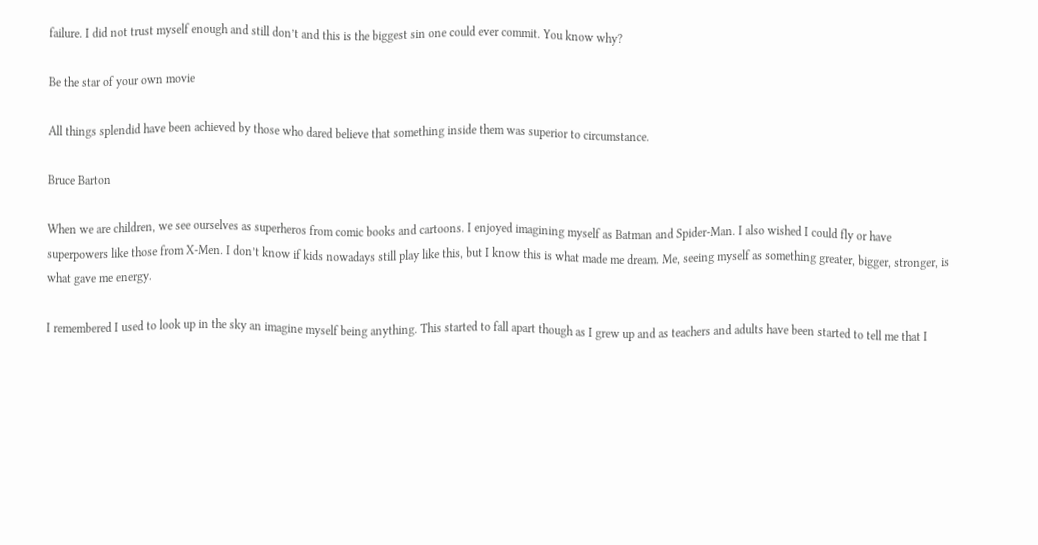failure. I did not trust myself enough and still don’t and this is the biggest sin one could ever commit. You know why?

Be the star of your own movie

All things splendid have been achieved by those who dared believe that something inside them was superior to circumstance.

Bruce Barton

When we are children, we see ourselves as superheros from comic books and cartoons. I enjoyed imagining myself as Batman and Spider-Man. I also wished I could fly or have superpowers like those from X-Men. I don’t know if kids nowadays still play like this, but I know this is what made me dream. Me, seeing myself as something greater, bigger, stronger, is what gave me energy.

I remembered I used to look up in the sky an imagine myself being anything. This started to fall apart though as I grew up and as teachers and adults have been started to tell me that I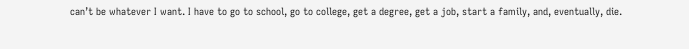can’t be whatever I want. I have to go to school, go to college, get a degree, get a job, start a family, and, eventually, die.